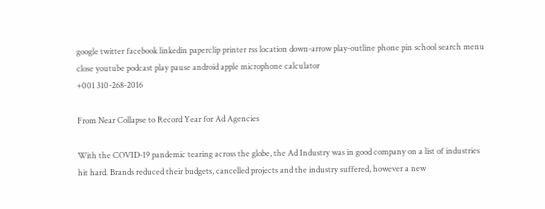google twitter facebook linkedin paperclip printer rss location down-arrow play-outline phone pin school search menu close youtube podcast play pause android apple microphone calculator
+001 310-268-2016

From Near Collapse to Record Year for Ad Agencies

With the COVID-19 pandemic tearing across the globe, the Ad Industry was in good company on a list of industries hit hard. Brands reduced their budgets, cancelled projects and the industry suffered, however a new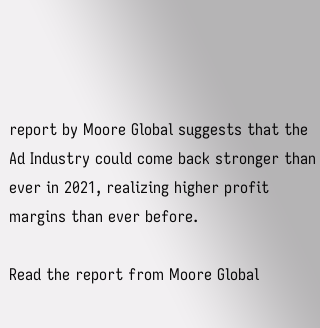report by Moore Global suggests that the Ad Industry could come back stronger than ever in 2021, realizing higher profit margins than ever before.

Read the report from Moore Global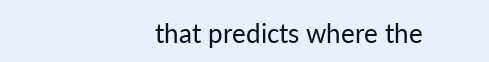that predicts where the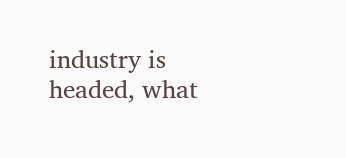industry is headed, what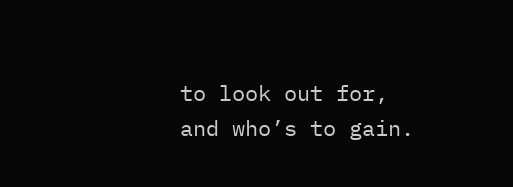to look out for, and who’s to gain.